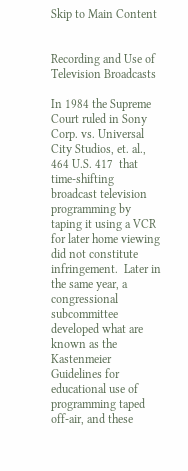Skip to Main Content


Recording and Use of Television Broadcasts

In 1984 the Supreme Court ruled in Sony Corp. vs. Universal City Studios, et. al., 464 U.S. 417  that time-shifting broadcast television programming by taping it using a VCR for later home viewing did not constitute infringement.  Later in the same year, a congressional subcommittee developed what are known as the Kastenmeier Guidelines for educational use of programming taped off-air, and these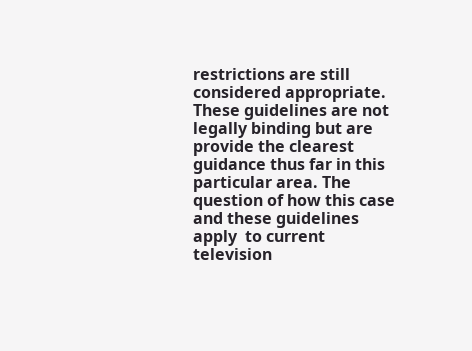restrictions are still considered appropriate. These guidelines are not legally binding but are provide the clearest guidance thus far in this particular area. The question of how this case and these guidelines apply  to current television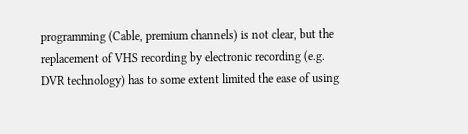programming (Cable, premium channels) is not clear, but the replacement of VHS recording by electronic recording (e.g. DVR technology) has to some extent limited the ease of using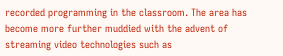recorded programming in the classroom. The area has become more further muddied with the advent of streaming video technologies such as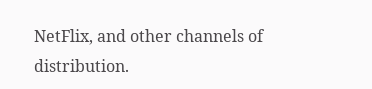NetFlix, and other channels of distribution.